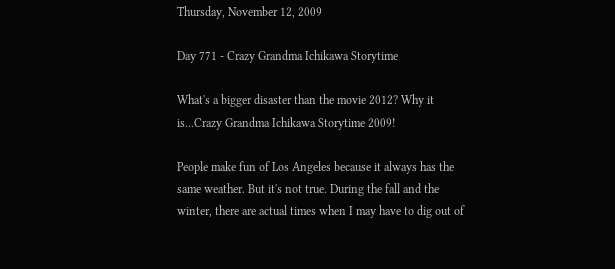Thursday, November 12, 2009

Day 771 - Crazy Grandma Ichikawa Storytime

What's a bigger disaster than the movie 2012? Why it is...Crazy Grandma Ichikawa Storytime 2009!

People make fun of Los Angeles because it always has the same weather. But it's not true. During the fall and the winter, there are actual times when I may have to dig out of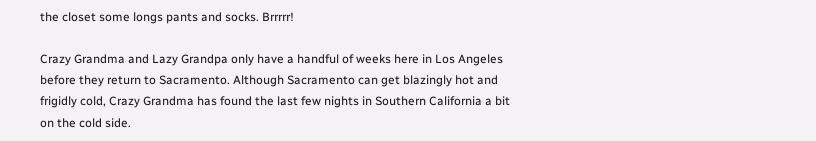the closet some longs pants and socks. Brrrrr!

Crazy Grandma and Lazy Grandpa only have a handful of weeks here in Los Angeles before they return to Sacramento. Although Sacramento can get blazingly hot and frigidly cold, Crazy Grandma has found the last few nights in Southern California a bit on the cold side.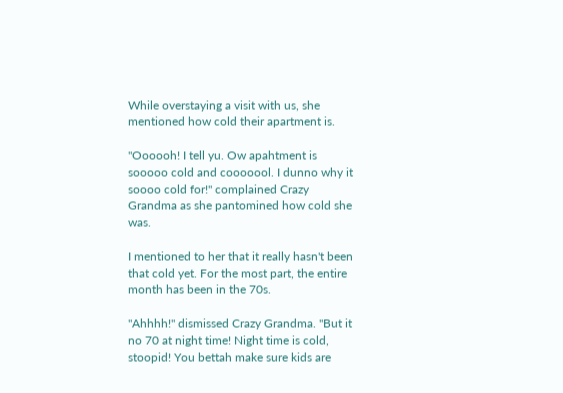While overstaying a visit with us, she mentioned how cold their apartment is.

"Oooooh! I tell yu. Ow apahtment is sooooo cold and cooooool. I dunno why it soooo cold for!" complained Crazy Grandma as she pantomined how cold she was.

I mentioned to her that it really hasn't been that cold yet. For the most part, the entire month has been in the 70s.

"Ahhhh!" dismissed Crazy Grandma. "But it no 70 at night time! Night time is cold, stoopid! You bettah make sure kids are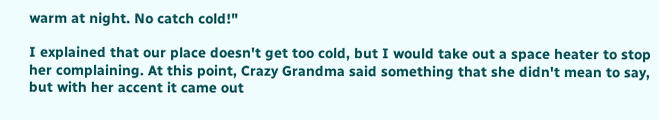warm at night. No catch cold!"

I explained that our place doesn't get too cold, but I would take out a space heater to stop her complaining. At this point, Crazy Grandma said something that she didn't mean to say, but with her accent it came out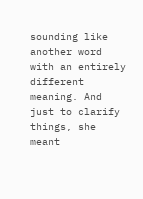sounding like another word with an entirely different meaning. And just to clarify things, she meant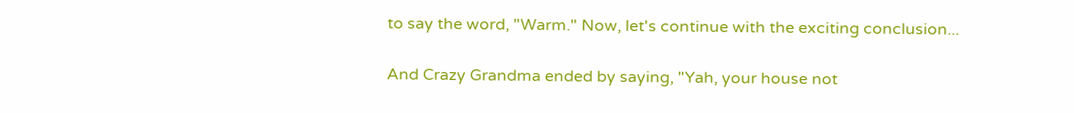to say the word, "Warm." Now, let's continue with the exciting conclusion...

And Crazy Grandma ended by saying, "Yah, your house not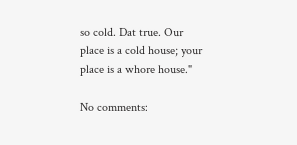so cold. Dat true. Our place is a cold house; your place is a whore house."

No comments: